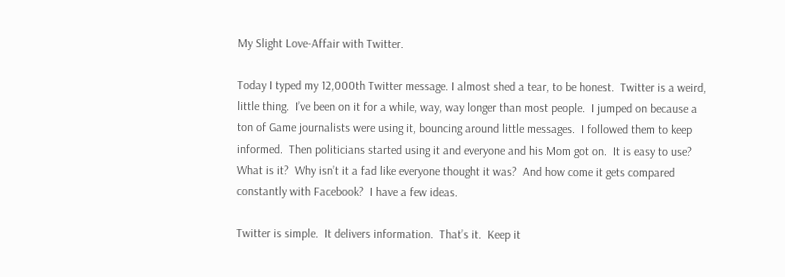My Slight Love-Affair with Twitter.

Today I typed my 12,000th Twitter message. I almost shed a tear, to be honest.  Twitter is a weird, little thing.  I’ve been on it for a while, way, way longer than most people.  I jumped on because a ton of Game journalists were using it, bouncing around little messages.  I followed them to keep informed.  Then politicians started using it and everyone and his Mom got on.  It is easy to use? What is it?  Why isn’t it a fad like everyone thought it was?  And how come it gets compared constantly with Facebook?  I have a few ideas.

Twitter is simple.  It delivers information.  That’s it.  Keep it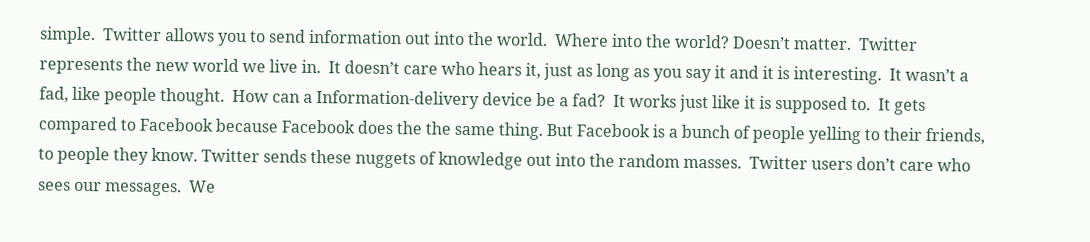simple.  Twitter allows you to send information out into the world.  Where into the world? Doesn’t matter.  Twitter represents the new world we live in.  It doesn’t care who hears it, just as long as you say it and it is interesting.  It wasn’t a fad, like people thought.  How can a Information-delivery device be a fad?  It works just like it is supposed to.  It gets compared to Facebook because Facebook does the the same thing. But Facebook is a bunch of people yelling to their friends, to people they know. Twitter sends these nuggets of knowledge out into the random masses.  Twitter users don’t care who sees our messages.  We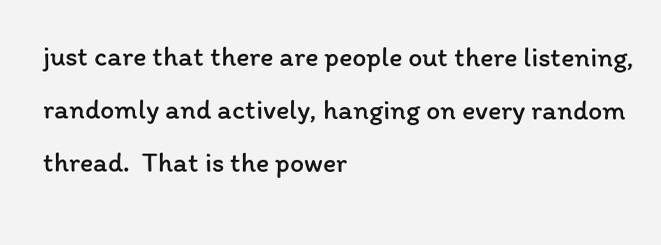just care that there are people out there listening, randomly and actively, hanging on every random thread.  That is the power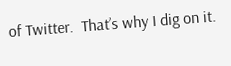of Twitter.  That’s why I dig on it.